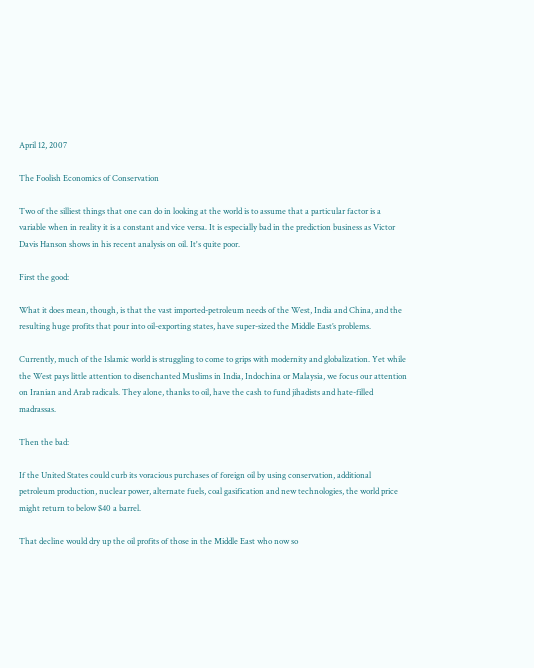April 12, 2007

The Foolish Economics of Conservation

Two of the silliest things that one can do in looking at the world is to assume that a particular factor is a variable when in reality it is a constant and vice versa. It is especially bad in the prediction business as Victor Davis Hanson shows in his recent analysis on oil. It's quite poor.

First the good:

What it does mean, though, is that the vast imported-petroleum needs of the West, India and China, and the resulting huge profits that pour into oil-exporting states, have super-sized the Middle East’s problems.

Currently, much of the Islamic world is struggling to come to grips with modernity and globalization. Yet while the West pays little attention to disenchanted Muslims in India, Indochina or Malaysia, we focus our attention on Iranian and Arab radicals. They alone, thanks to oil, have the cash to fund jihadists and hate-filled madrassas.

Then the bad:

If the United States could curb its voracious purchases of foreign oil by using conservation, additional petroleum production, nuclear power, alternate fuels, coal gasification and new technologies, the world price might return to below $40 a barrel.

That decline would dry up the oil profits of those in the Middle East who now so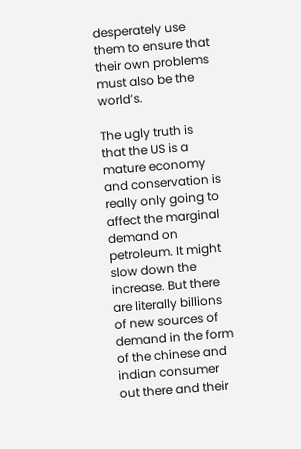desperately use them to ensure that their own problems must also be the world’s.

The ugly truth is that the US is a mature economy and conservation is really only going to affect the marginal demand on petroleum. It might slow down the increase. But there are literally billions of new sources of demand in the form of the chinese and indian consumer out there and their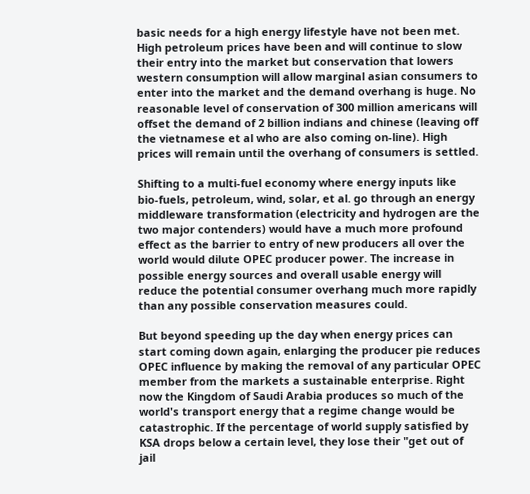basic needs for a high energy lifestyle have not been met. High petroleum prices have been and will continue to slow their entry into the market but conservation that lowers western consumption will allow marginal asian consumers to enter into the market and the demand overhang is huge. No reasonable level of conservation of 300 million americans will offset the demand of 2 billion indians and chinese (leaving off the vietnamese et al who are also coming on-line). High prices will remain until the overhang of consumers is settled.

Shifting to a multi-fuel economy where energy inputs like bio-fuels, petroleum, wind, solar, et al. go through an energy middleware transformation (electricity and hydrogen are the two major contenders) would have a much more profound effect as the barrier to entry of new producers all over the world would dilute OPEC producer power. The increase in possible energy sources and overall usable energy will reduce the potential consumer overhang much more rapidly than any possible conservation measures could.

But beyond speeding up the day when energy prices can start coming down again, enlarging the producer pie reduces OPEC influence by making the removal of any particular OPEC member from the markets a sustainable enterprise. Right now the Kingdom of Saudi Arabia produces so much of the world's transport energy that a regime change would be catastrophic. If the percentage of world supply satisfied by KSA drops below a certain level, they lose their "get out of jail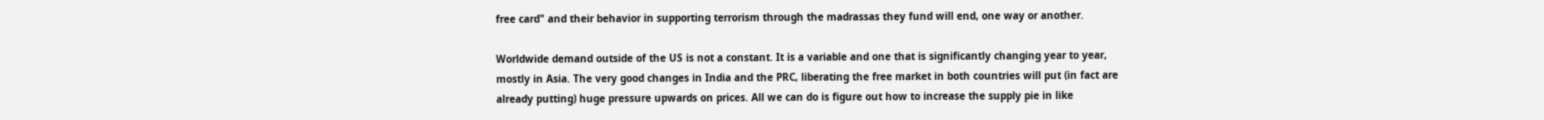free card" and their behavior in supporting terrorism through the madrassas they fund will end, one way or another.

Worldwide demand outside of the US is not a constant. It is a variable and one that is significantly changing year to year, mostly in Asia. The very good changes in India and the PRC, liberating the free market in both countries will put (in fact are already putting) huge pressure upwards on prices. All we can do is figure out how to increase the supply pie in like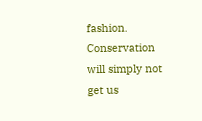fashion. Conservation will simply not get us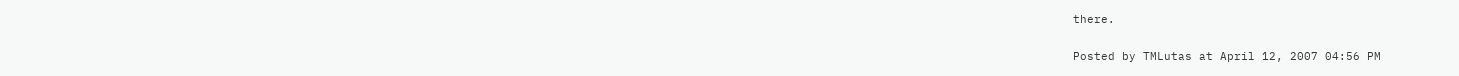there.

Posted by TMLutas at April 12, 2007 04:56 PM